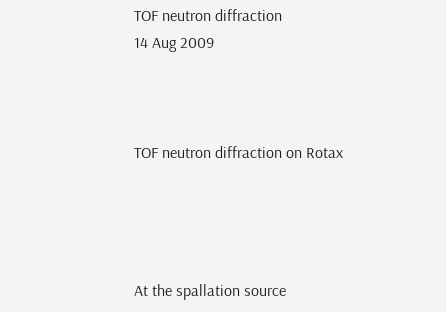TOF neutron diffraction
14 Aug 2009



TOF neutron diffraction on Rotax




At the spallation source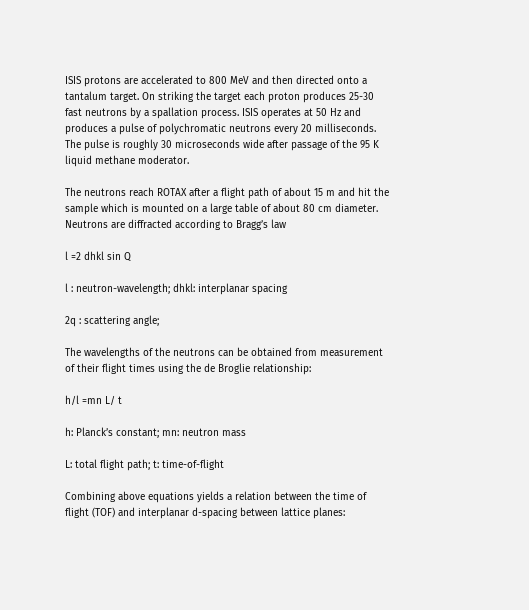ISIS protons are accelerated to 800 MeV and then directed onto a tantalum target. On striking the target each proton produces 25-30 fast neutrons by a spallation process. ISIS operates at 50 Hz and produces a pulse of polychromatic neutrons every 20 milliseconds. The pulse is roughly 30 microseconds wide after passage of the 95 K liquid methane moderator.

The neutrons reach ROTAX after a flight path of about 15 m and hit the sample which is mounted on a large table of about 80 cm diameter. Neutrons are diffracted according to Bragg’s law

l =2 dhkl sin Q

l : neutron-wavelength; dhkl: interplanar spacing

2q : scattering angle;

The wavelengths of the neutrons can be obtained from measurement of their flight times using the de Broglie relationship:

h/l =mn L/ t

h: Planck’s constant; mn: neutron mass

L: total flight path; t: time-of-flight

Combining above equations yields a relation between the time of flight (TOF) and interplanar d-spacing between lattice planes: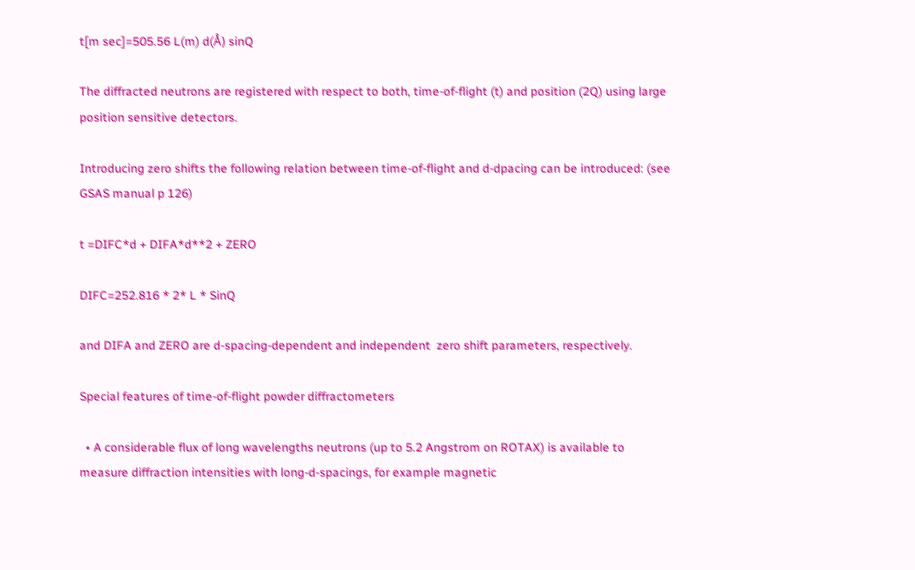t[m sec]=505.56 L(m) d(Å) sinQ

The diffracted neutrons are registered with respect to both, time-of-flight (t) and position (2Q) using large position sensitive detectors.

Introducing zero shifts the following relation between time-of-flight and d-dpacing can be introduced: (see GSAS manual p 126)

t =DIFC*d + DIFA*d**2 + ZERO

DIFC=252.816 * 2* L * SinQ

and DIFA and ZERO are d-spacing-dependent and independent  zero shift parameters, respectively.

Special features of time-of-flight powder diffractometers

  • A considerable flux of long wavelengths neutrons (up to 5.2 Angstrom on ROTAX) is available to measure diffraction intensities with long-d-spacings, for example magnetic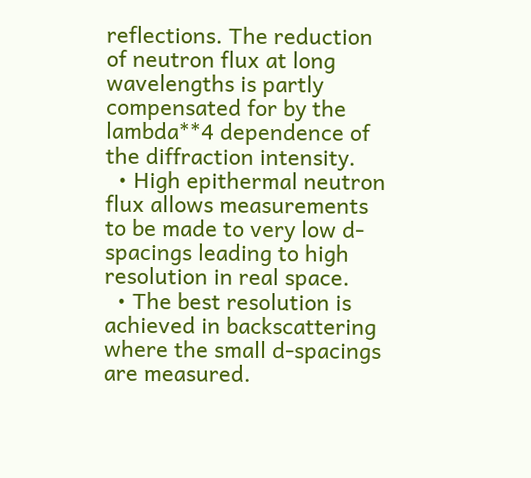reflections. The reduction of neutron flux at long wavelengths is partly compensated for by the lambda**4 dependence of the diffraction intensity.
  • High epithermal neutron flux allows measurements to be made to very low d-spacings leading to high resolution in real space.
  • The best resolution is achieved in backscattering where the small d-spacings are measured.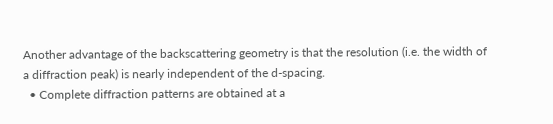Another advantage of the backscattering geometry is that the resolution (i.e. the width of a diffraction peak) is nearly independent of the d-spacing.
  • Complete diffraction patterns are obtained at a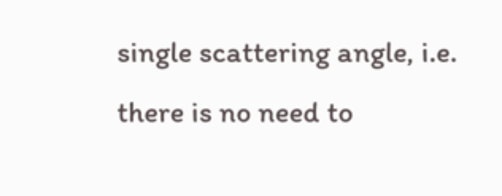single scattering angle, i.e. there is no need to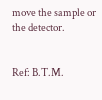move the sample or the detector.


Ref: B.T.M.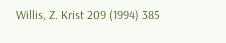Willis, Z. Krist 209 (1994) 385